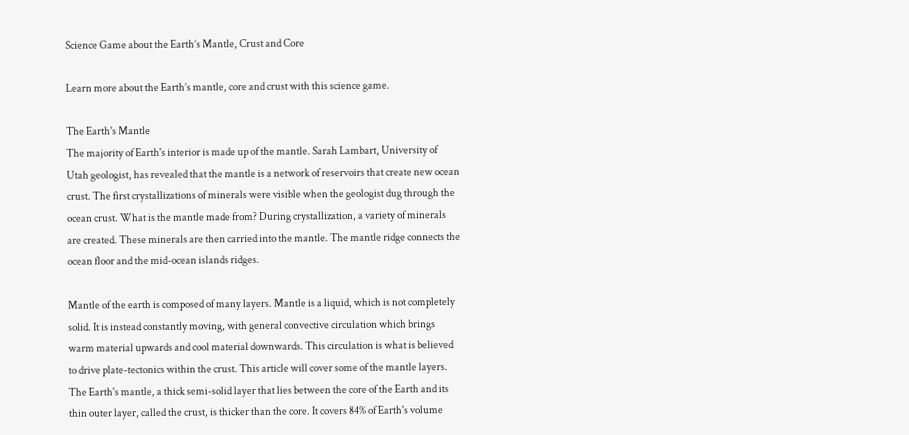Science Game about the Earth’s Mantle, Crust and Core

Learn more about the Earth’s mantle, core and crust with this science game.

The Earth's Mantle
The majority of Earth's interior is made up of the mantle. Sarah Lambart, University of Utah geologist, has revealed that the mantle is a network of reservoirs that create new ocean crust. The first crystallizations of minerals were visible when the geologist dug through the ocean crust. What is the mantle made from? During crystallization, a variety of minerals are created. These minerals are then carried into the mantle. The mantle ridge connects the ocean floor and the mid-ocean islands ridges.

Mantle of the earth is composed of many layers. Mantle is a liquid, which is not completely solid. It is instead constantly moving, with general convective circulation which brings warm material upwards and cool material downwards. This circulation is what is believed to drive plate-tectonics within the crust. This article will cover some of the mantle layers.
The Earth's mantle, a thick semi-solid layer that lies between the core of the Earth and its thin outer layer, called the crust, is thicker than the core. It covers 84% of Earth's volume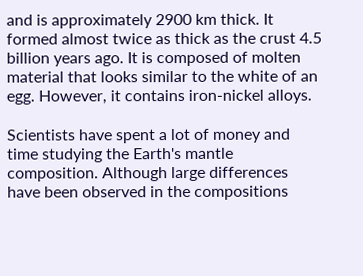and is approximately 2900 km thick. It formed almost twice as thick as the crust 4.5 billion years ago. It is composed of molten material that looks similar to the white of an egg. However, it contains iron-nickel alloys.

Scientists have spent a lot of money and time studying the Earth's mantle composition. Although large differences have been observed in the compositions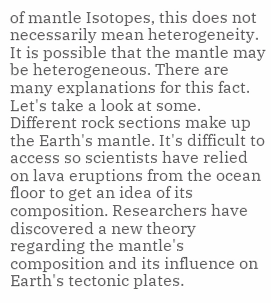of mantle Isotopes, this does not necessarily mean heterogeneity. It is possible that the mantle may be heterogeneous. There are many explanations for this fact. Let's take a look at some.
Different rock sections make up the Earth's mantle. It's difficult to access so scientists have relied on lava eruptions from the ocean floor to get an idea of its composition. Researchers have discovered a new theory regarding the mantle's composition and its influence on Earth's tectonic plates.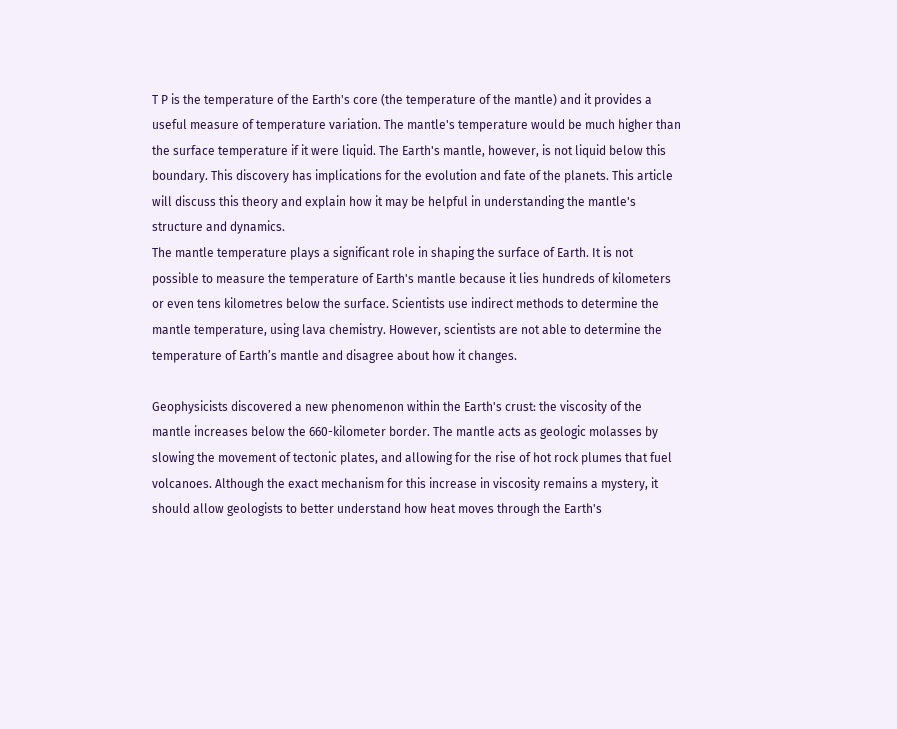T P is the temperature of the Earth's core (the temperature of the mantle) and it provides a useful measure of temperature variation. The mantle's temperature would be much higher than the surface temperature if it were liquid. The Earth's mantle, however, is not liquid below this boundary. This discovery has implications for the evolution and fate of the planets. This article will discuss this theory and explain how it may be helpful in understanding the mantle's structure and dynamics.
The mantle temperature plays a significant role in shaping the surface of Earth. It is not possible to measure the temperature of Earth's mantle because it lies hundreds of kilometers or even tens kilometres below the surface. Scientists use indirect methods to determine the mantle temperature, using lava chemistry. However, scientists are not able to determine the temperature of Earth’s mantle and disagree about how it changes.

Geophysicists discovered a new phenomenon within the Earth's crust: the viscosity of the mantle increases below the 660-kilometer border. The mantle acts as geologic molasses by slowing the movement of tectonic plates, and allowing for the rise of hot rock plumes that fuel volcanoes. Although the exact mechanism for this increase in viscosity remains a mystery, it should allow geologists to better understand how heat moves through the Earth's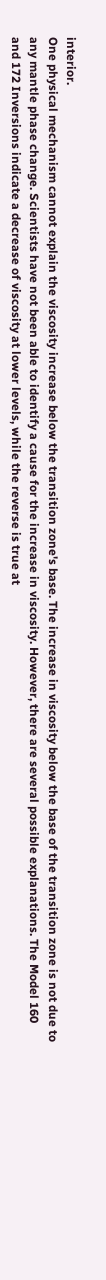interior.
One physical mechanism cannot explain the viscosity increase below the transition zone's base. The increase in viscosity below the base of the transition zone is not due to any mantle phase change. Scientists have not been able to identify a cause for the increase in viscosity. However, there are several possible explanations. The Model 160 and 172 Inversions indicate a decrease of viscosity at lower levels, while the reverse is true at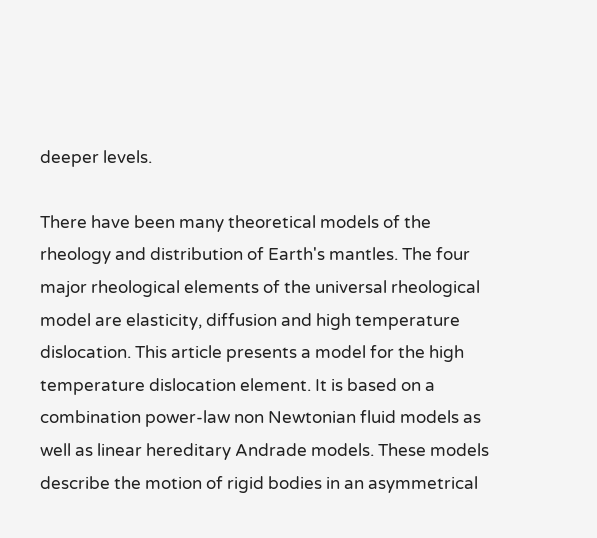deeper levels.

There have been many theoretical models of the rheology and distribution of Earth's mantles. The four major rheological elements of the universal rheological model are elasticity, diffusion and high temperature dislocation. This article presents a model for the high temperature dislocation element. It is based on a combination power-law non Newtonian fluid models as well as linear hereditary Andrade models. These models describe the motion of rigid bodies in an asymmetrical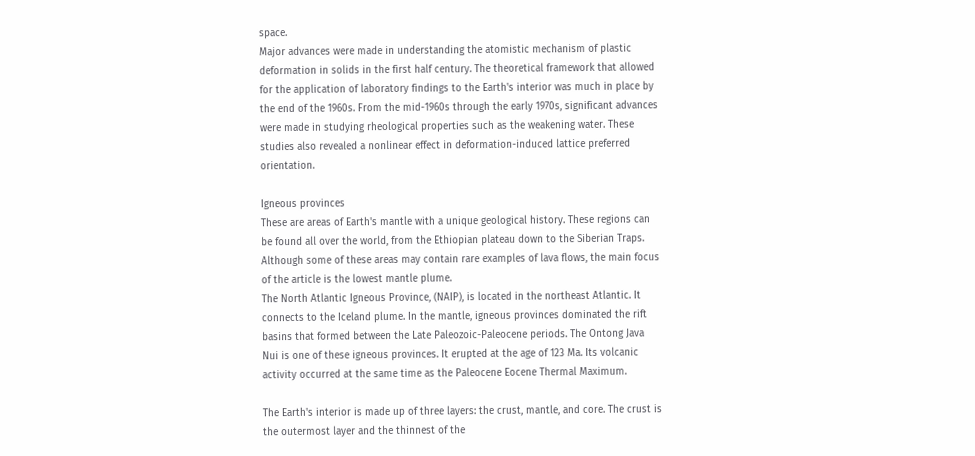space.
Major advances were made in understanding the atomistic mechanism of plastic deformation in solids in the first half century. The theoretical framework that allowed for the application of laboratory findings to the Earth's interior was much in place by the end of the 1960s. From the mid-1960s through the early 1970s, significant advances were made in studying rheological properties such as the weakening water. These studies also revealed a nonlinear effect in deformation-induced lattice preferred orientation.

Igneous provinces
These are areas of Earth's mantle with a unique geological history. These regions can be found all over the world, from the Ethiopian plateau down to the Siberian Traps. Although some of these areas may contain rare examples of lava flows, the main focus of the article is the lowest mantle plume.
The North Atlantic Igneous Province, (NAIP), is located in the northeast Atlantic. It connects to the Iceland plume. In the mantle, igneous provinces dominated the rift basins that formed between the Late Paleozoic-Paleocene periods. The Ontong Java Nui is one of these igneous provinces. It erupted at the age of 123 Ma. Its volcanic activity occurred at the same time as the Paleocene Eocene Thermal Maximum.

The Earth's interior is made up of three layers: the crust, mantle, and core. The crust is the outermost layer and the thinnest of the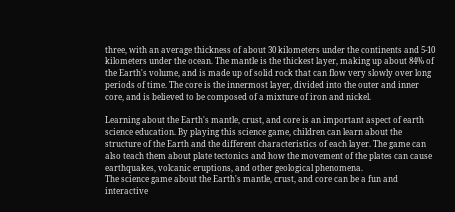three, with an average thickness of about 30 kilometers under the continents and 5-10 kilometers under the ocean. The mantle is the thickest layer, making up about 84% of the Earth's volume, and is made up of solid rock that can flow very slowly over long periods of time. The core is the innermost layer, divided into the outer and inner core, and is believed to be composed of a mixture of iron and nickel.

Learning about the Earth's mantle, crust, and core is an important aspect of earth science education. By playing this science game, children can learn about the structure of the Earth and the different characteristics of each layer. The game can also teach them about plate tectonics and how the movement of the plates can cause earthquakes, volcanic eruptions, and other geological phenomena.
The science game about the Earth's mantle, crust, and core can be a fun and interactive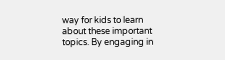way for kids to learn about these important topics. By engaging in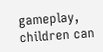gameplay, children can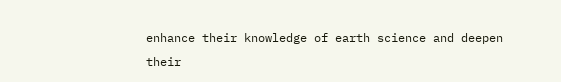enhance their knowledge of earth science and deepen their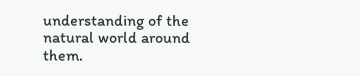understanding of the natural world around them.